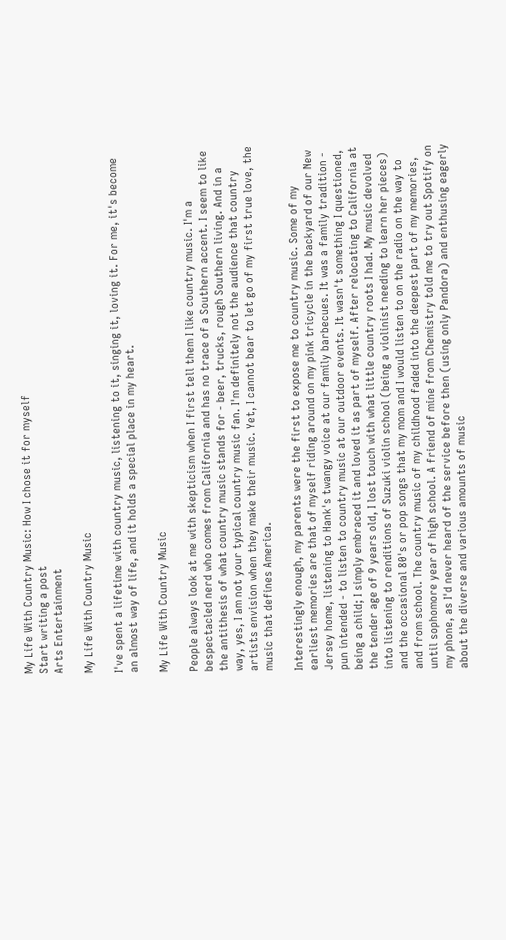My Life With Country Music: How I chose it for myself
Start writing a post
Arts Entertainment

My Life With Country Music

I've spent a lifetime with country music, listening to it, singing it, loving it. For me, it's become an almost way of life, and it holds a special place in my heart.

My Life With Country Music

People always look at me with skepticism when I first tell them I like country music. I'm a bespectacled nerd who comes from California and has no trace of a Southern accent. I seem to like the antithesis of what country music stands for - beer, trucks, rough Southern living. And in a way, yes, I am not your typical country music fan. I'm definitely not the audience that country artists envision when they make their music. Yet, I cannot bear to let go of my first true love, the music that defines America.

Interestingly enough, my parents were the first to expose me to country music. Some of my earliest memories are that of myself riding around on my pink tricycle in the backyard of our New Jersey home, listening to Hank's twangy voice at our family barbecues. It was a family tradition - pun intended - to listen to country music at our outdoor events. It wasn't something I questioned, being a child; I simply embraced it and loved it as part of myself. After relocating to California at the tender age of 9 years old, I lost touch with what little country roots I had. My music devolved into listening to renditions of Suzuki violin school (being a violinist needing to learn her pieces) and the occasional 80's or pop songs that my mom and I would listen to on the radio on the way to and from school. The country music of my childhood faded into the deepest part of my memories, until sophomore year of high school. A friend of mine from Chemistry told me to try out Spotify on my phone, as I'd never heard of the service before then (using only Pandora) and enthusing eagerly about the diverse and various amounts of music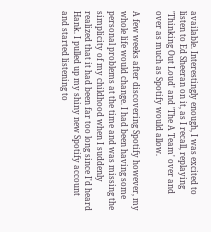available. Interestingly enough, I was excited to listen to Ed Sheeran on it, as I recall, replaying 'Thinking Out Loud' and 'The A Team' over and over as much as Spotify would allow.

A few weeks after discovering Spotify however, my whole life would change. I had been having some personal problems at the time and was missing the simplicity of my childhood when I suddenly realized that it had been far too long since I'd heard Hank. I pulled up my shiny new Spotify account and started listening to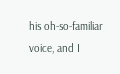his oh-so-familiar voice, and I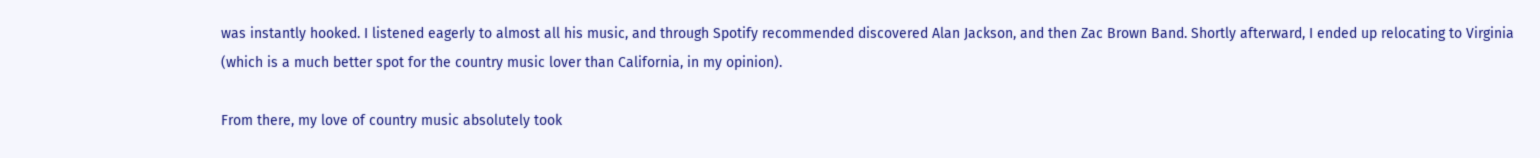was instantly hooked. I listened eagerly to almost all his music, and through Spotify recommended discovered Alan Jackson, and then Zac Brown Band. Shortly afterward, I ended up relocating to Virginia (which is a much better spot for the country music lover than California, in my opinion).

From there, my love of country music absolutely took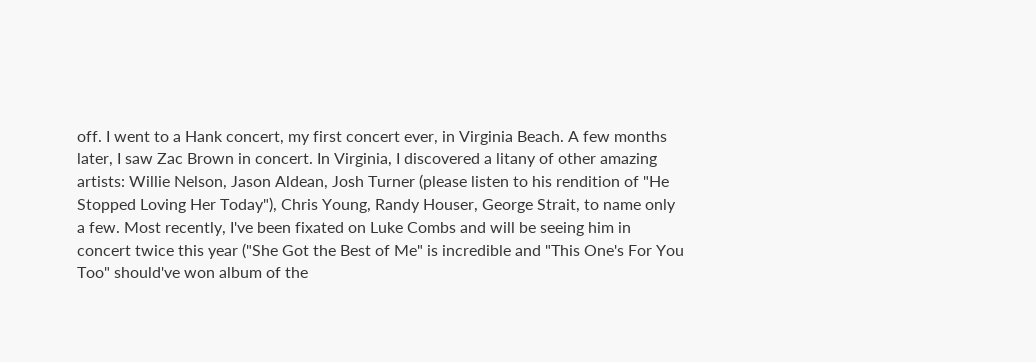off. I went to a Hank concert, my first concert ever, in Virginia Beach. A few months later, I saw Zac Brown in concert. In Virginia, I discovered a litany of other amazing artists: Willie Nelson, Jason Aldean, Josh Turner (please listen to his rendition of "He Stopped Loving Her Today"), Chris Young, Randy Houser, George Strait, to name only a few. Most recently, I've been fixated on Luke Combs and will be seeing him in concert twice this year ("She Got the Best of Me" is incredible and "This One's For You Too" should've won album of the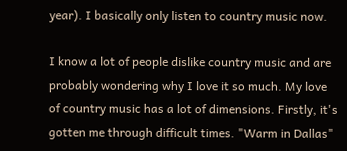year). I basically only listen to country music now.

I know a lot of people dislike country music and are probably wondering why I love it so much. My love of country music has a lot of dimensions. Firstly, it's gotten me through difficult times. "Warm in Dallas"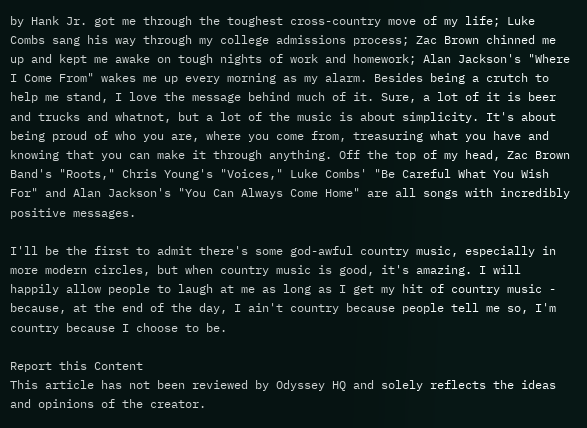by Hank Jr. got me through the toughest cross-country move of my life; Luke Combs sang his way through my college admissions process; Zac Brown chinned me up and kept me awake on tough nights of work and homework; Alan Jackson's "Where I Come From" wakes me up every morning as my alarm. Besides being a crutch to help me stand, I love the message behind much of it. Sure, a lot of it is beer and trucks and whatnot, but a lot of the music is about simplicity. It's about being proud of who you are, where you come from, treasuring what you have and knowing that you can make it through anything. Off the top of my head, Zac Brown Band's "Roots," Chris Young's "Voices," Luke Combs' "Be Careful What You Wish For" and Alan Jackson's "You Can Always Come Home" are all songs with incredibly positive messages.

I'll be the first to admit there's some god-awful country music, especially in more modern circles, but when country music is good, it's amazing. I will happily allow people to laugh at me as long as I get my hit of country music - because, at the end of the day, I ain't country because people tell me so, I'm country because I choose to be.

Report this Content
This article has not been reviewed by Odyssey HQ and solely reflects the ideas and opinions of the creator.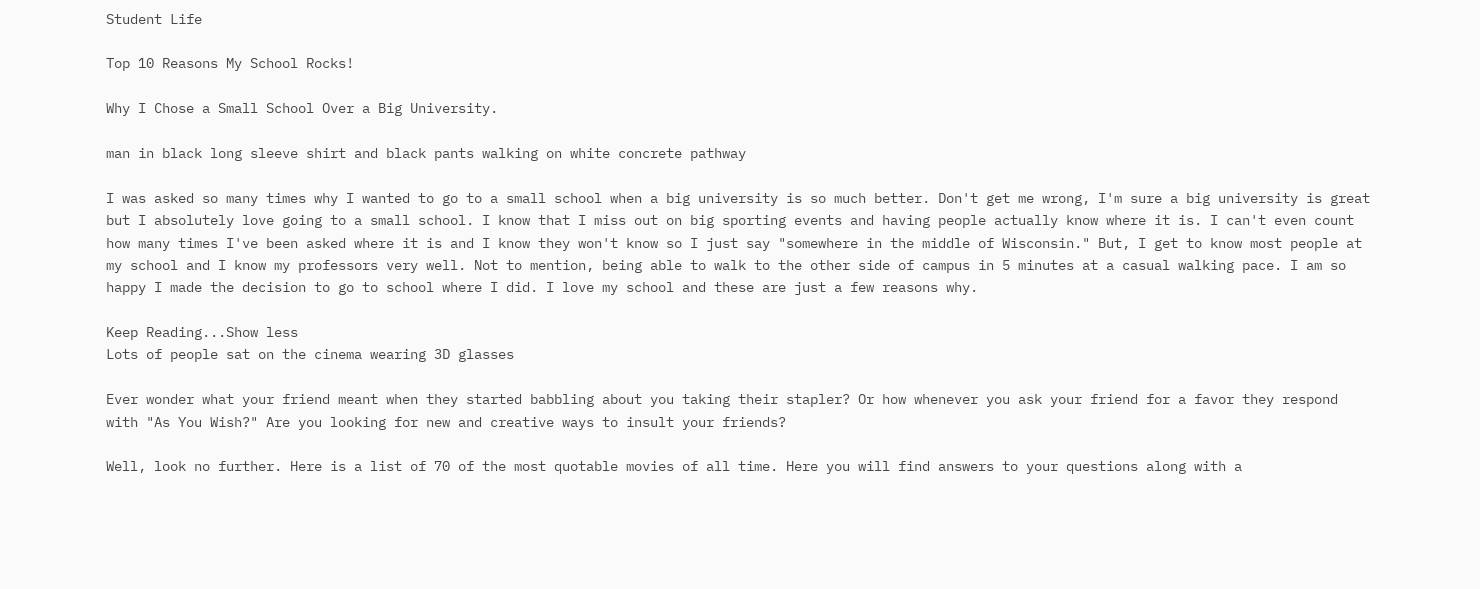Student Life

Top 10 Reasons My School Rocks!

Why I Chose a Small School Over a Big University.

man in black long sleeve shirt and black pants walking on white concrete pathway

I was asked so many times why I wanted to go to a small school when a big university is so much better. Don't get me wrong, I'm sure a big university is great but I absolutely love going to a small school. I know that I miss out on big sporting events and having people actually know where it is. I can't even count how many times I've been asked where it is and I know they won't know so I just say "somewhere in the middle of Wisconsin." But, I get to know most people at my school and I know my professors very well. Not to mention, being able to walk to the other side of campus in 5 minutes at a casual walking pace. I am so happy I made the decision to go to school where I did. I love my school and these are just a few reasons why.

Keep Reading...Show less
Lots of people sat on the cinema wearing 3D glasses

Ever wonder what your friend meant when they started babbling about you taking their stapler? Or how whenever you ask your friend for a favor they respond with "As You Wish?" Are you looking for new and creative ways to insult your friends?

Well, look no further. Here is a list of 70 of the most quotable movies of all time. Here you will find answers to your questions along with a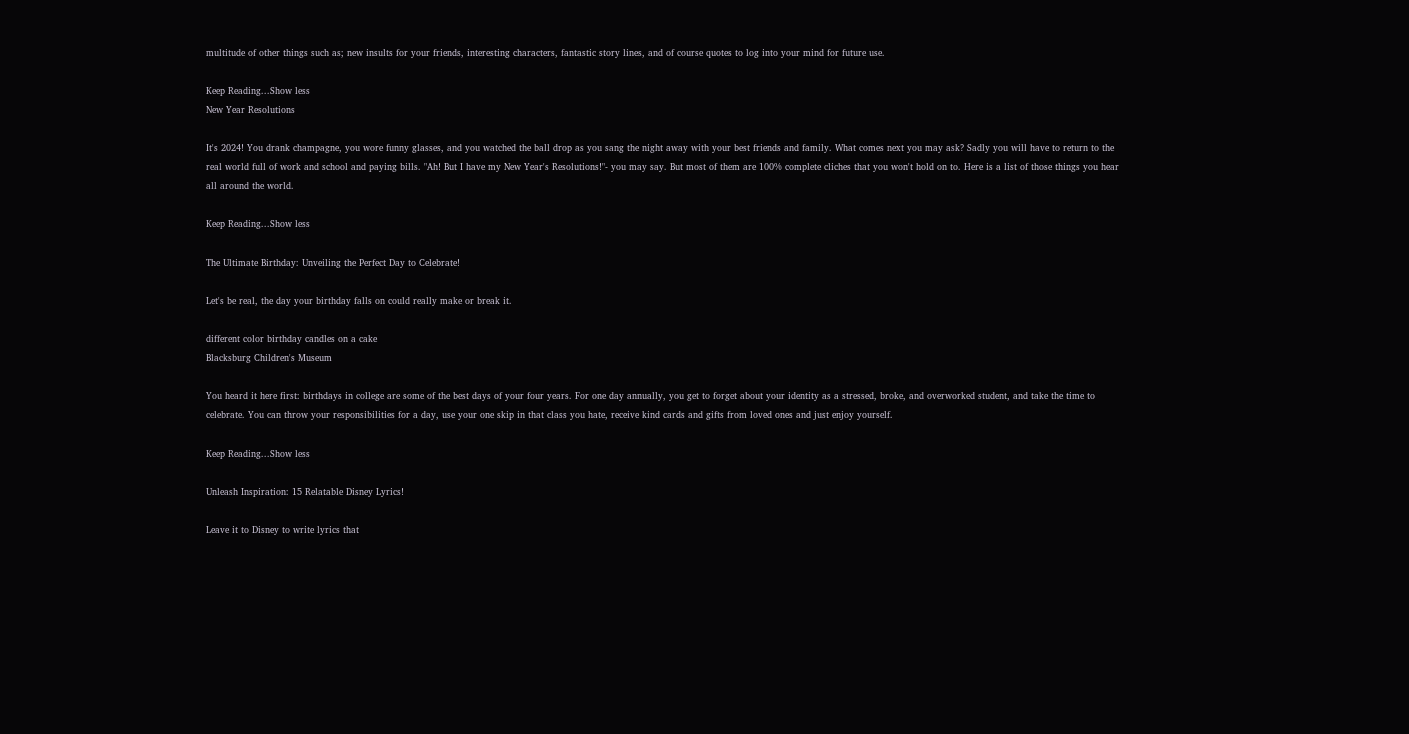multitude of other things such as; new insults for your friends, interesting characters, fantastic story lines, and of course quotes to log into your mind for future use.

Keep Reading...Show less
New Year Resolutions

It's 2024! You drank champagne, you wore funny glasses, and you watched the ball drop as you sang the night away with your best friends and family. What comes next you may ask? Sadly you will have to return to the real world full of work and school and paying bills. "Ah! But I have my New Year's Resolutions!"- you may say. But most of them are 100% complete cliches that you won't hold on to. Here is a list of those things you hear all around the world.

Keep Reading...Show less

The Ultimate Birthday: Unveiling the Perfect Day to Celebrate!

Let's be real, the day your birthday falls on could really make or break it.

different color birthday candles on a cake
Blacksburg Children's Museum

You heard it here first: birthdays in college are some of the best days of your four years. For one day annually, you get to forget about your identity as a stressed, broke, and overworked student, and take the time to celebrate. You can throw your responsibilities for a day, use your one skip in that class you hate, receive kind cards and gifts from loved ones and just enjoy yourself.

Keep Reading...Show less

Unleash Inspiration: 15 Relatable Disney Lyrics!

Leave it to Disney to write lyrics that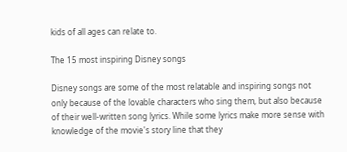kids of all ages can relate to.

The 15 most inspiring Disney songs

Disney songs are some of the most relatable and inspiring songs not only because of the lovable characters who sing them, but also because of their well-written song lyrics. While some lyrics make more sense with knowledge of the movie's story line that they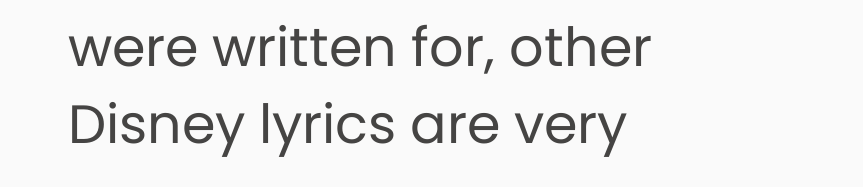were written for, other Disney lyrics are very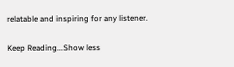relatable and inspiring for any listener.

Keep Reading...Show less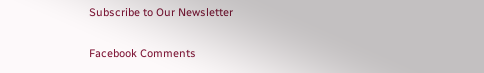Subscribe to Our Newsletter

Facebook Comments